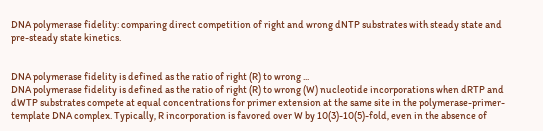DNA polymerase fidelity: comparing direct competition of right and wrong dNTP substrates with steady state and pre-steady state kinetics.


DNA polymerase fidelity is defined as the ratio of right (R) to wrong ...
DNA polymerase fidelity is defined as the ratio of right (R) to wrong (W) nucleotide incorporations when dRTP and dWTP substrates compete at equal concentrations for primer extension at the same site in the polymerase-primer-template DNA complex. Typically, R incorporation is favored over W by 10(3)-10(5)-fold, even in the absence of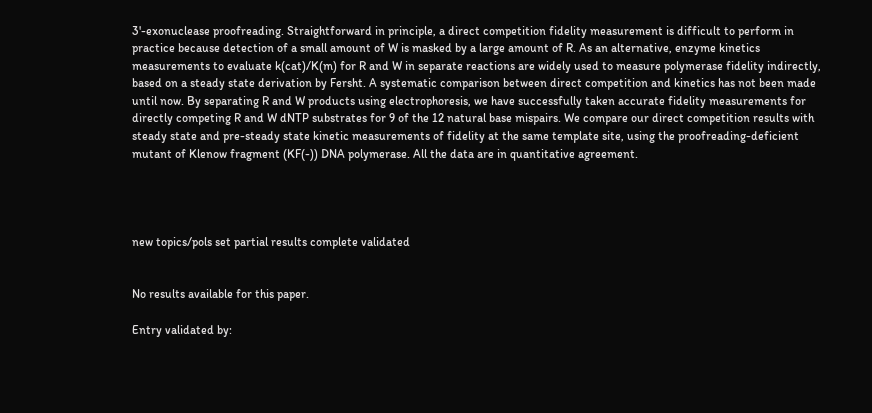3'-exonuclease proofreading. Straightforward in principle, a direct competition fidelity measurement is difficult to perform in practice because detection of a small amount of W is masked by a large amount of R. As an alternative, enzyme kinetics measurements to evaluate k(cat)/K(m) for R and W in separate reactions are widely used to measure polymerase fidelity indirectly, based on a steady state derivation by Fersht. A systematic comparison between direct competition and kinetics has not been made until now. By separating R and W products using electrophoresis, we have successfully taken accurate fidelity measurements for directly competing R and W dNTP substrates for 9 of the 12 natural base mispairs. We compare our direct competition results with steady state and pre-steady state kinetic measurements of fidelity at the same template site, using the proofreading-deficient mutant of Klenow fragment (KF(-)) DNA polymerase. All the data are in quantitative agreement.




new topics/pols set partial results complete validated


No results available for this paper.

Entry validated by: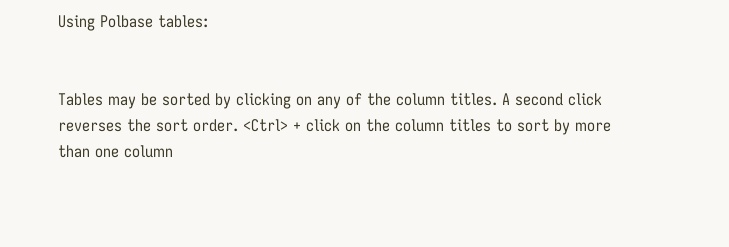Using Polbase tables:


Tables may be sorted by clicking on any of the column titles. A second click reverses the sort order. <Ctrl> + click on the column titles to sort by more than one column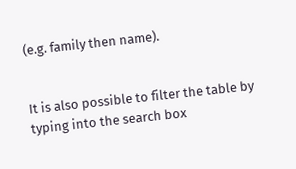(e.g. family then name).


It is also possible to filter the table by typing into the search box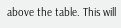above the table. This will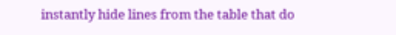instantly hide lines from the table that do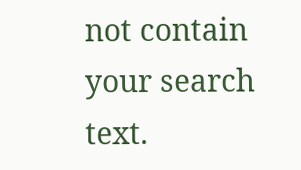not contain your search text.